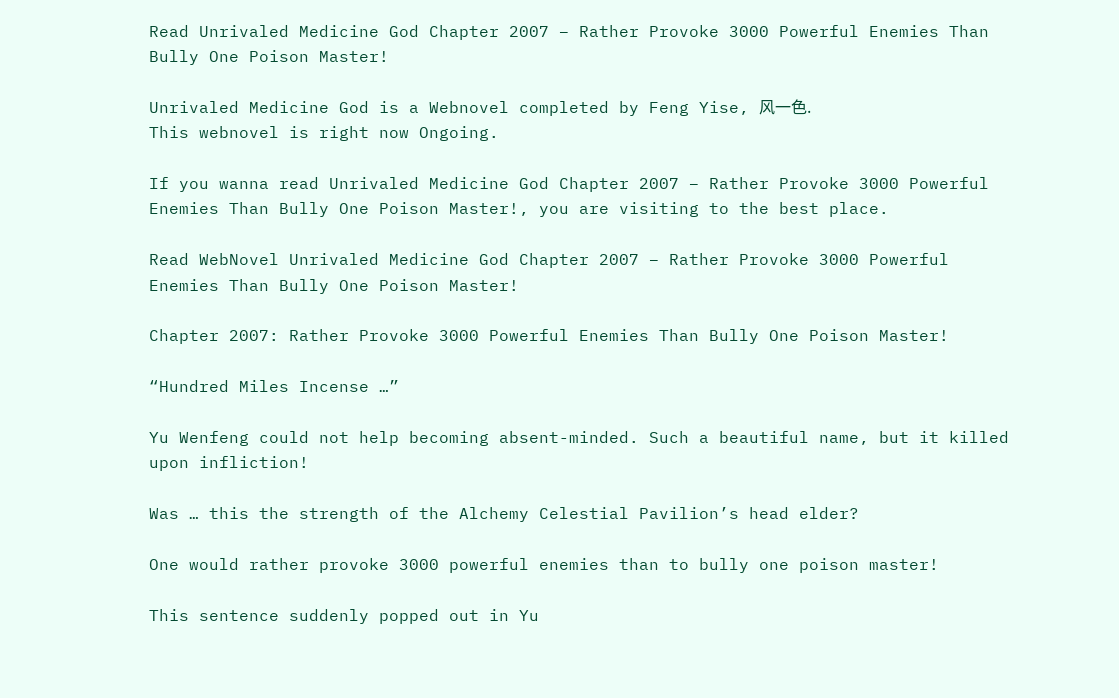Read Unrivaled Medicine God Chapter 2007 – Rather Provoke 3000 Powerful Enemies Than Bully One Poison Master!

Unrivaled Medicine God is a Webnovel completed by Feng Yise, 风一色.
This webnovel is right now Ongoing.

If you wanna read Unrivaled Medicine God Chapter 2007 – Rather Provoke 3000 Powerful Enemies Than Bully One Poison Master!, you are visiting to the best place.

Read WebNovel Unrivaled Medicine God Chapter 2007 – Rather Provoke 3000 Powerful Enemies Than Bully One Poison Master!

Chapter 2007: Rather Provoke 3000 Powerful Enemies Than Bully One Poison Master!

“Hundred Miles Incense …”

Yu Wenfeng could not help becoming absent-minded. Such a beautiful name, but it killed upon infliction!

Was … this the strength of the Alchemy Celestial Pavilion’s head elder?

One would rather provoke 3000 powerful enemies than to bully one poison master!

This sentence suddenly popped out in Yu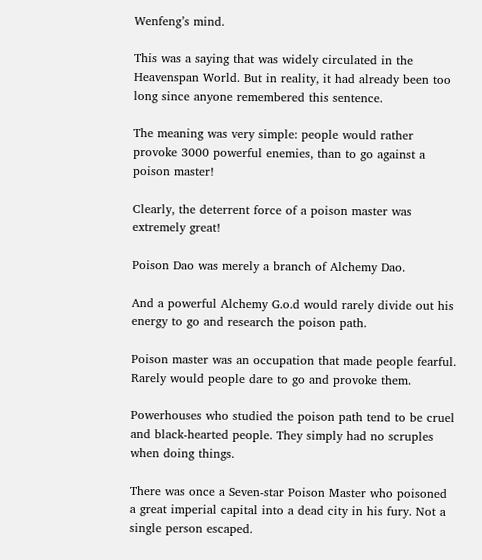Wenfeng’s mind.

This was a saying that was widely circulated in the Heavenspan World. But in reality, it had already been too long since anyone remembered this sentence.

The meaning was very simple: people would rather provoke 3000 powerful enemies, than to go against a poison master!

Clearly, the deterrent force of a poison master was extremely great!

Poison Dao was merely a branch of Alchemy Dao.

And a powerful Alchemy G.o.d would rarely divide out his energy to go and research the poison path.

Poison master was an occupation that made people fearful. Rarely would people dare to go and provoke them.

Powerhouses who studied the poison path tend to be cruel and black-hearted people. They simply had no scruples when doing things.

There was once a Seven-star Poison Master who poisoned a great imperial capital into a dead city in his fury. Not a single person escaped.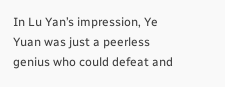In Lu Yan’s impression, Ye Yuan was just a peerless genius who could defeat and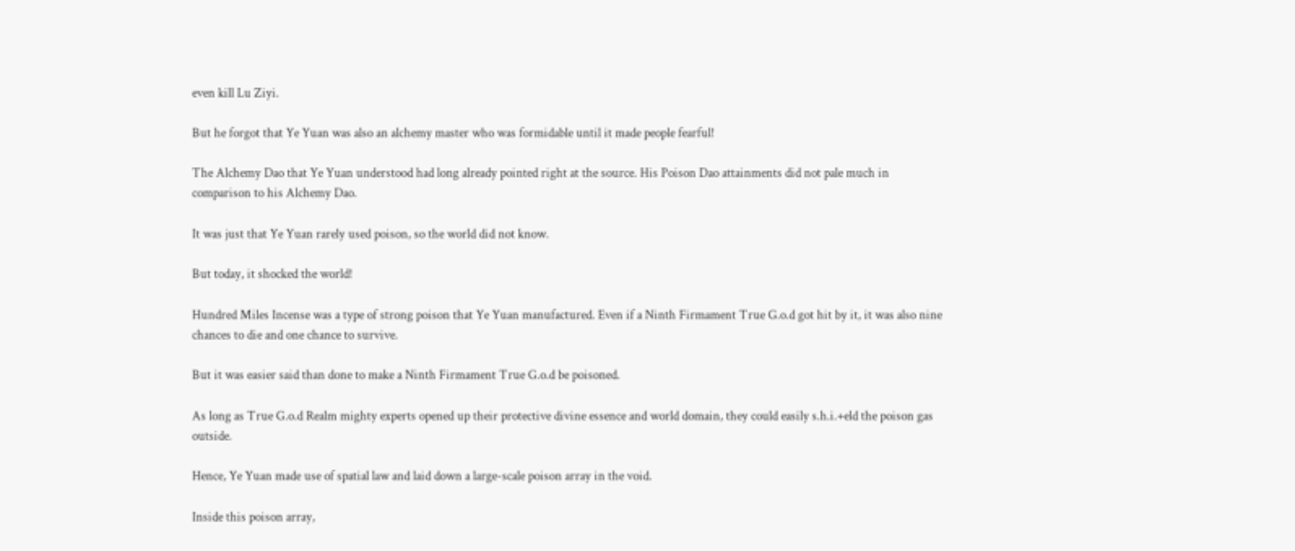even kill Lu Ziyi.

But he forgot that Ye Yuan was also an alchemy master who was formidable until it made people fearful!

The Alchemy Dao that Ye Yuan understood had long already pointed right at the source. His Poison Dao attainments did not pale much in comparison to his Alchemy Dao.

It was just that Ye Yuan rarely used poison, so the world did not know.

But today, it shocked the world!

Hundred Miles Incense was a type of strong poison that Ye Yuan manufactured. Even if a Ninth Firmament True G.o.d got hit by it, it was also nine chances to die and one chance to survive.

But it was easier said than done to make a Ninth Firmament True G.o.d be poisoned.

As long as True G.o.d Realm mighty experts opened up their protective divine essence and world domain, they could easily s.h.i.+eld the poison gas outside.

Hence, Ye Yuan made use of spatial law and laid down a large-scale poison array in the void.

Inside this poison array,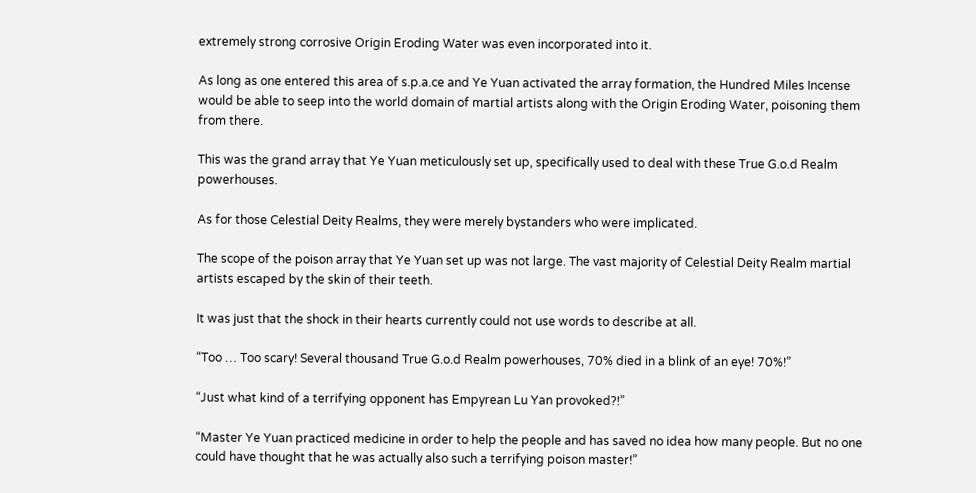extremely strong corrosive Origin Eroding Water was even incorporated into it.

As long as one entered this area of s.p.a.ce and Ye Yuan activated the array formation, the Hundred Miles Incense would be able to seep into the world domain of martial artists along with the Origin Eroding Water, poisoning them from there.

This was the grand array that Ye Yuan meticulously set up, specifically used to deal with these True G.o.d Realm powerhouses.

As for those Celestial Deity Realms, they were merely bystanders who were implicated.

The scope of the poison array that Ye Yuan set up was not large. The vast majority of Celestial Deity Realm martial artists escaped by the skin of their teeth.

It was just that the shock in their hearts currently could not use words to describe at all.

“Too … Too scary! Several thousand True G.o.d Realm powerhouses, 70% died in a blink of an eye! 70%!”

“Just what kind of a terrifying opponent has Empyrean Lu Yan provoked?!”

“Master Ye Yuan practiced medicine in order to help the people and has saved no idea how many people. But no one could have thought that he was actually also such a terrifying poison master!”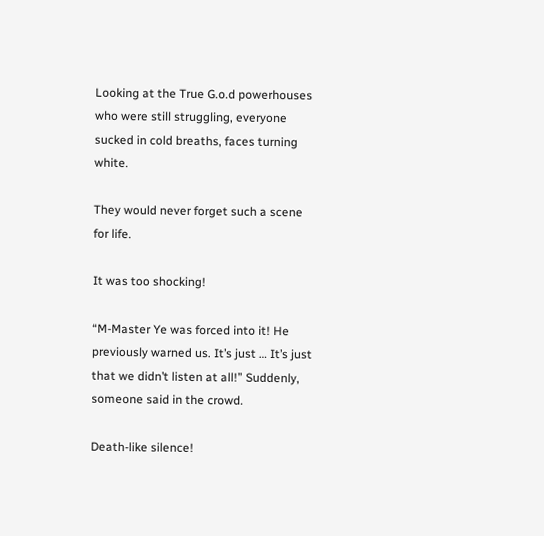Looking at the True G.o.d powerhouses who were still struggling, everyone sucked in cold breaths, faces turning white.

They would never forget such a scene for life.

It was too shocking!

“M-Master Ye was forced into it! He previously warned us. It’s just … It’s just that we didn’t listen at all!” Suddenly, someone said in the crowd.

Death-like silence!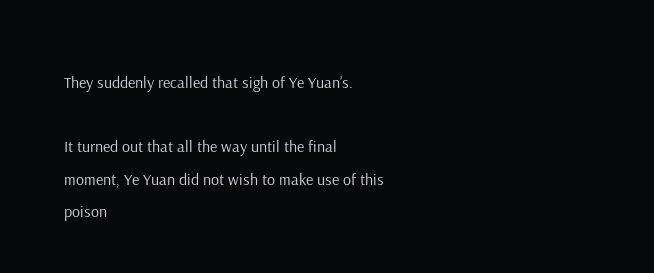They suddenly recalled that sigh of Ye Yuan’s.

It turned out that all the way until the final moment, Ye Yuan did not wish to make use of this poison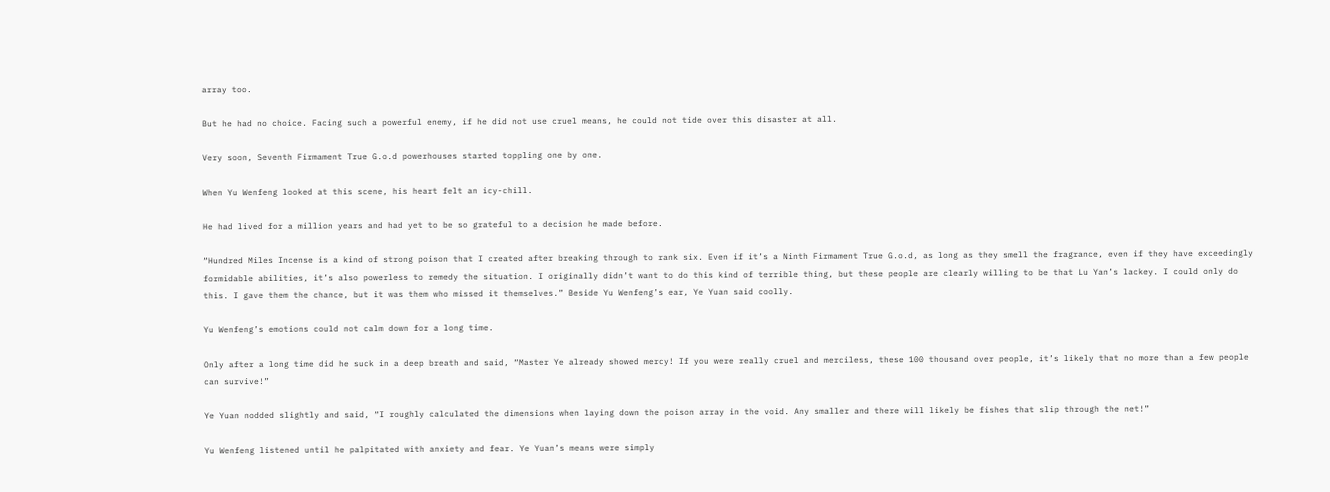array too.

But he had no choice. Facing such a powerful enemy, if he did not use cruel means, he could not tide over this disaster at all.

Very soon, Seventh Firmament True G.o.d powerhouses started toppling one by one.

When Yu Wenfeng looked at this scene, his heart felt an icy-chill.

He had lived for a million years and had yet to be so grateful to a decision he made before.

“Hundred Miles Incense is a kind of strong poison that I created after breaking through to rank six. Even if it’s a Ninth Firmament True G.o.d, as long as they smell the fragrance, even if they have exceedingly formidable abilities, it’s also powerless to remedy the situation. I originally didn’t want to do this kind of terrible thing, but these people are clearly willing to be that Lu Yan’s lackey. I could only do this. I gave them the chance, but it was them who missed it themselves.” Beside Yu Wenfeng’s ear, Ye Yuan said coolly.

Yu Wenfeng’s emotions could not calm down for a long time.

Only after a long time did he suck in a deep breath and said, “Master Ye already showed mercy! If you were really cruel and merciless, these 100 thousand over people, it’s likely that no more than a few people can survive!”

Ye Yuan nodded slightly and said, “I roughly calculated the dimensions when laying down the poison array in the void. Any smaller and there will likely be fishes that slip through the net!”

Yu Wenfeng listened until he palpitated with anxiety and fear. Ye Yuan’s means were simply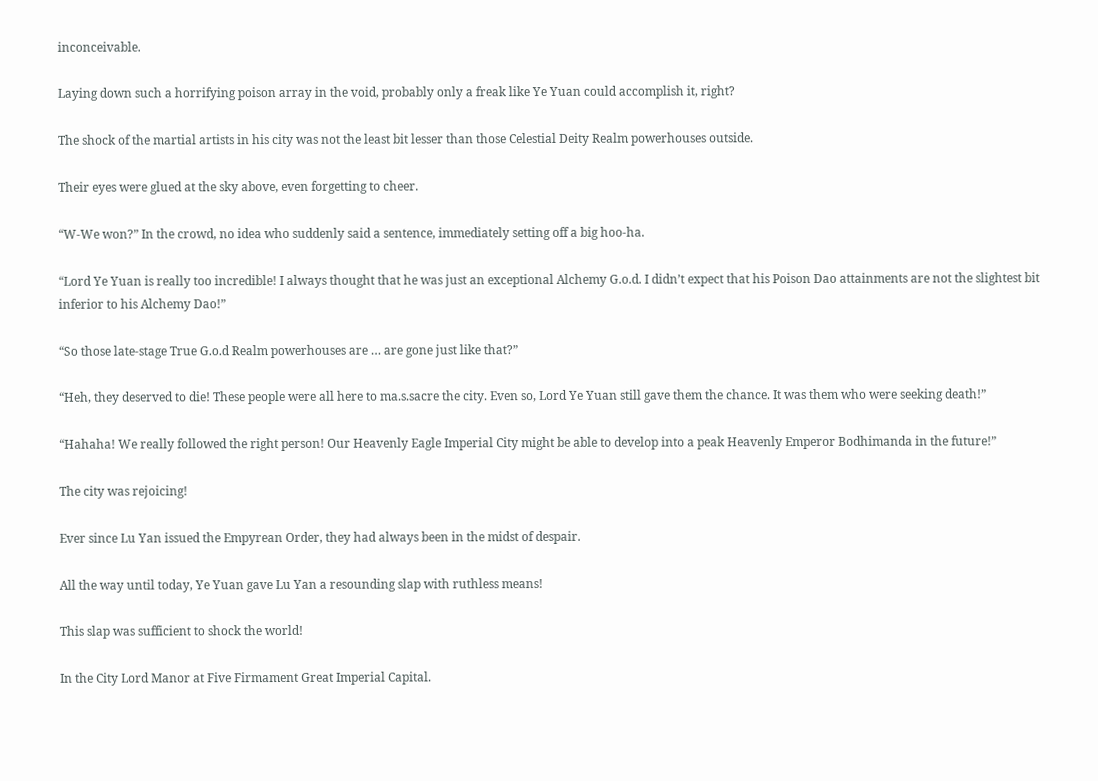inconceivable.

Laying down such a horrifying poison array in the void, probably only a freak like Ye Yuan could accomplish it, right?

The shock of the martial artists in his city was not the least bit lesser than those Celestial Deity Realm powerhouses outside.

Their eyes were glued at the sky above, even forgetting to cheer.

“W-We won?” In the crowd, no idea who suddenly said a sentence, immediately setting off a big hoo-ha.

“Lord Ye Yuan is really too incredible! I always thought that he was just an exceptional Alchemy G.o.d. I didn’t expect that his Poison Dao attainments are not the slightest bit inferior to his Alchemy Dao!”

“So those late-stage True G.o.d Realm powerhouses are … are gone just like that?”

“Heh, they deserved to die! These people were all here to ma.s.sacre the city. Even so, Lord Ye Yuan still gave them the chance. It was them who were seeking death!”

“Hahaha! We really followed the right person! Our Heavenly Eagle Imperial City might be able to develop into a peak Heavenly Emperor Bodhimanda in the future!”

The city was rejoicing!

Ever since Lu Yan issued the Empyrean Order, they had always been in the midst of despair.

All the way until today, Ye Yuan gave Lu Yan a resounding slap with ruthless means!

This slap was sufficient to shock the world!

In the City Lord Manor at Five Firmament Great Imperial Capital.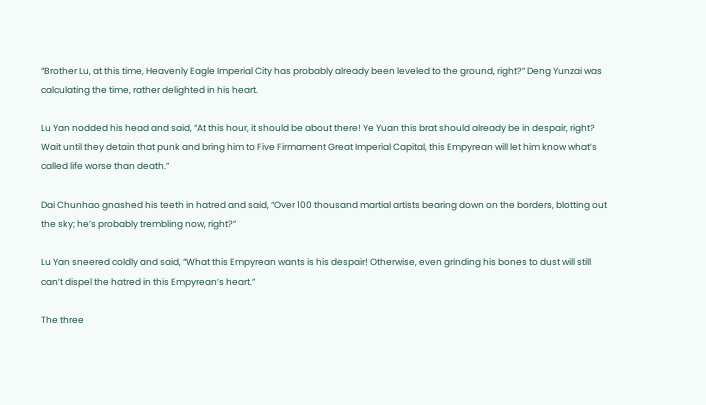“Brother Lu, at this time, Heavenly Eagle Imperial City has probably already been leveled to the ground, right?” Deng Yunzai was calculating the time, rather delighted in his heart.

Lu Yan nodded his head and said, “At this hour, it should be about there! Ye Yuan this brat should already be in despair, right? Wait until they detain that punk and bring him to Five Firmament Great Imperial Capital, this Empyrean will let him know what’s called life worse than death.”

Dai Chunhao gnashed his teeth in hatred and said, “Over 100 thousand martial artists bearing down on the borders, blotting out the sky; he’s probably trembling now, right?”

Lu Yan sneered coldly and said, “What this Empyrean wants is his despair! Otherwise, even grinding his bones to dust will still can’t dispel the hatred in this Empyrean’s heart.”

The three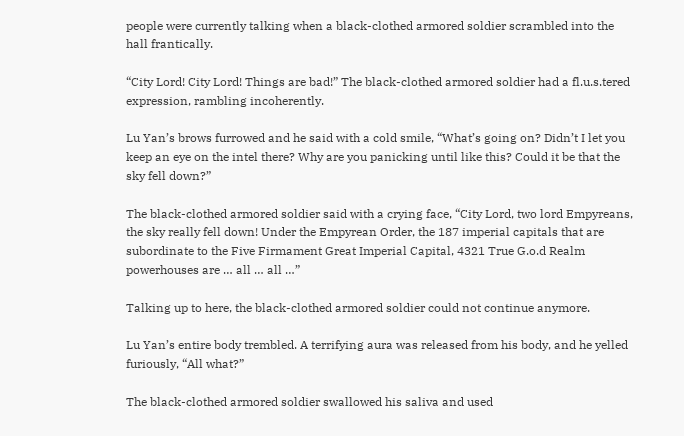people were currently talking when a black-clothed armored soldier scrambled into the hall frantically.

“City Lord! City Lord! Things are bad!” The black-clothed armored soldier had a fl.u.s.tered expression, rambling incoherently.

Lu Yan’s brows furrowed and he said with a cold smile, “What’s going on? Didn’t I let you keep an eye on the intel there? Why are you panicking until like this? Could it be that the sky fell down?”

The black-clothed armored soldier said with a crying face, “City Lord, two lord Empyreans, the sky really fell down! Under the Empyrean Order, the 187 imperial capitals that are subordinate to the Five Firmament Great Imperial Capital, 4321 True G.o.d Realm powerhouses are … all … all …”

Talking up to here, the black-clothed armored soldier could not continue anymore.

Lu Yan’s entire body trembled. A terrifying aura was released from his body, and he yelled furiously, “All what?”

The black-clothed armored soldier swallowed his saliva and used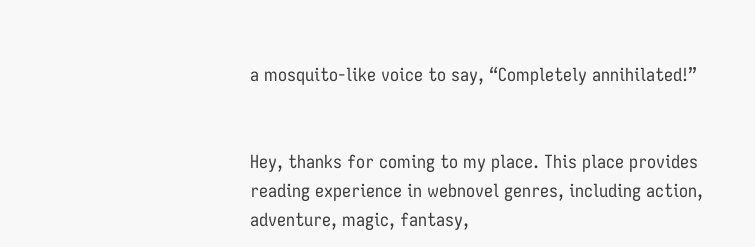a mosquito-like voice to say, “Completely annihilated!”


Hey, thanks for coming to my place. This place provides reading experience in webnovel genres, including action, adventure, magic, fantasy,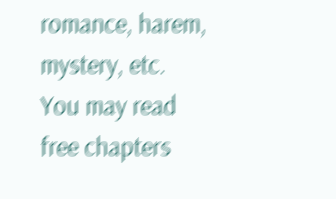romance, harem, mystery, etc. You may read free chapters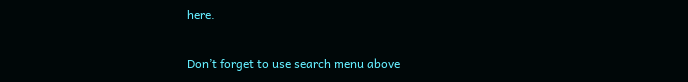here.

Don’t forget to use search menu above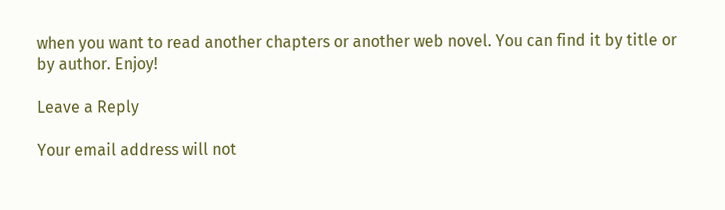when you want to read another chapters or another web novel. You can find it by title or by author. Enjoy!

Leave a Reply

Your email address will not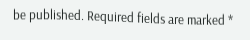be published. Required fields are marked *